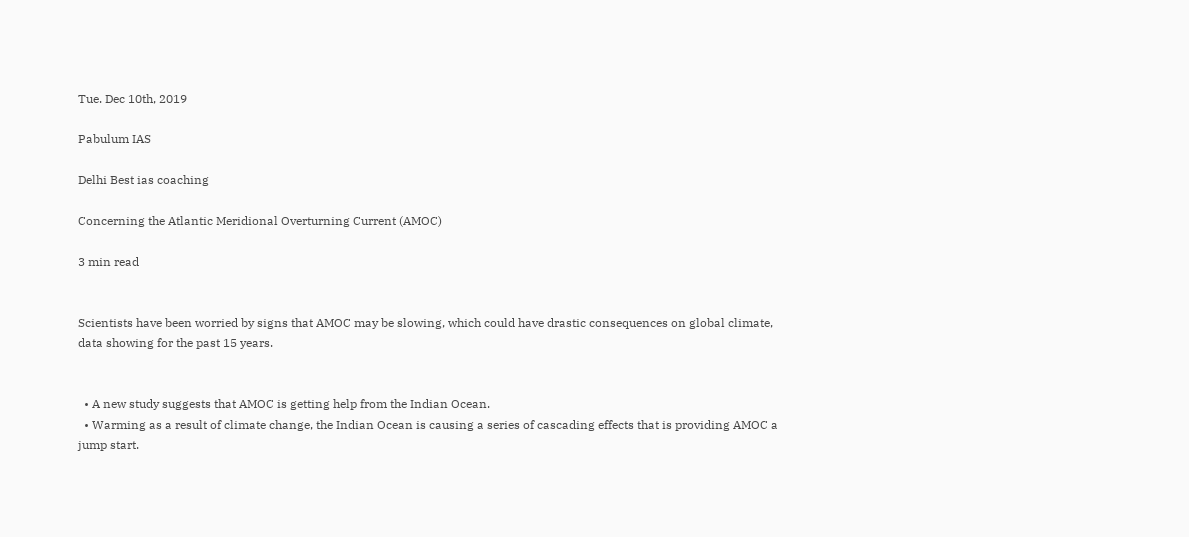Tue. Dec 10th, 2019

Pabulum IAS

Delhi Best ias coaching

Concerning the Atlantic Meridional Overturning Current (AMOC)

3 min read


Scientists have been worried by signs that AMOC may be slowing, which could have drastic consequences on global climate, data showing for the past 15 years.


  • A new study suggests that AMOC is getting help from the Indian Ocean.
  • Warming as a result of climate change, the Indian Ocean is causing a series of cascading effects that is providing AMOC a jump start.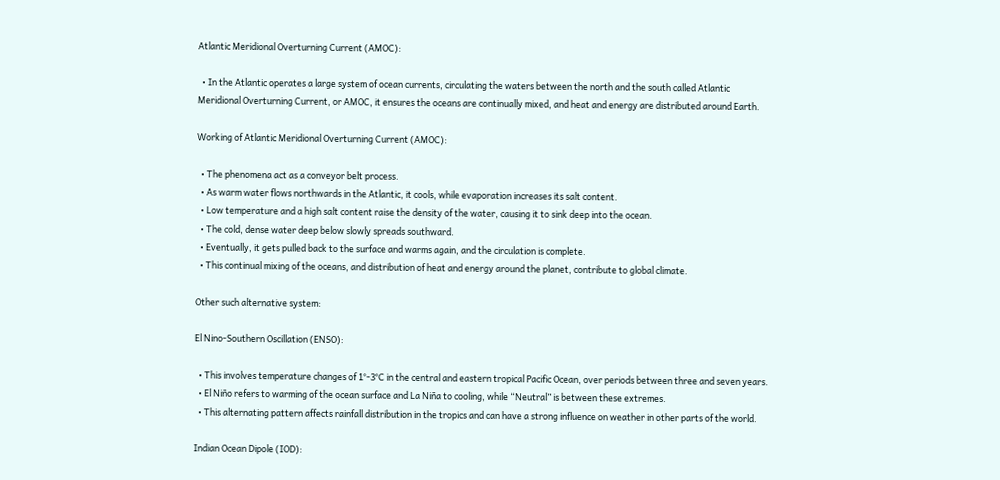Atlantic Meridional Overturning Current (AMOC):

  • In the Atlantic operates a large system of ocean currents, circulating the waters between the north and the south called Atlantic Meridional Overturning Current, or AMOC, it ensures the oceans are continually mixed, and heat and energy are distributed around Earth.

Working of Atlantic Meridional Overturning Current (AMOC):

  • The phenomena act as a conveyor belt process.
  • As warm water flows northwards in the Atlantic, it cools, while evaporation increases its salt content.
  • Low temperature and a high salt content raise the density of the water, causing it to sink deep into the ocean.
  • The cold, dense water deep below slowly spreads southward.
  • Eventually, it gets pulled back to the surface and warms again, and the circulation is complete.
  • This continual mixing of the oceans, and distribution of heat and energy around the planet, contribute to global climate.

Other such alternative system:

El Nino-Southern Oscillation (ENSO):

  • This involves temperature changes of 1°-3°C in the central and eastern tropical Pacific Ocean, over periods between three and seven years.
  • El Niño refers to warming of the ocean surface and La Niña to cooling, while “Neutral” is between these extremes.
  • This alternating pattern affects rainfall distribution in the tropics and can have a strong influence on weather in other parts of the world.

Indian Ocean Dipole (IOD):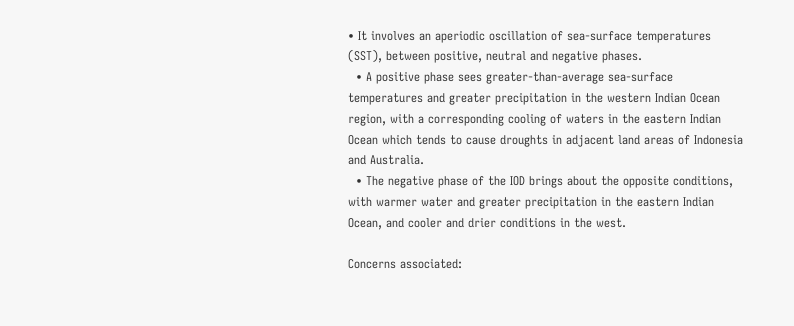• It involves an aperiodic oscillation of sea-surface temperatures (SST), between positive, neutral and negative phases.
  • A positive phase sees greater-than-average sea-surface temperatures and greater precipitation in the western Indian Ocean region, with a corresponding cooling of waters in the eastern Indian Ocean which tends to cause droughts in adjacent land areas of Indonesia and Australia.
  • The negative phase of the IOD brings about the opposite conditions, with warmer water and greater precipitation in the eastern Indian Ocean, and cooler and drier conditions in the west.

Concerns associated: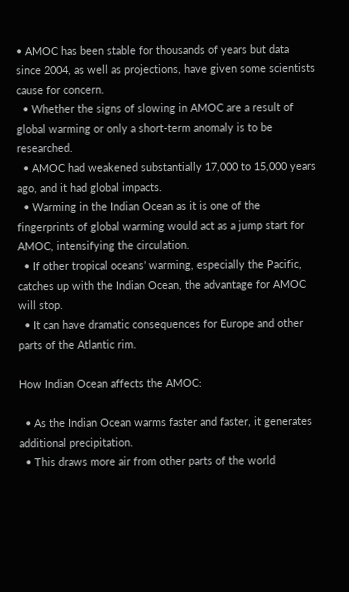• AMOC has been stable for thousands of years but data since 2004, as well as projections, have given some scientists cause for concern.
  • Whether the signs of slowing in AMOC are a result of global warming or only a short-term anomaly is to be researched.
  • AMOC had weakened substantially 17,000 to 15,000 years ago, and it had global impacts.
  • Warming in the Indian Ocean as it is one of the fingerprints of global warming would act as a jump start for AMOC, intensifying the circulation.
  • If other tropical oceans’ warming, especially the Pacific, catches up with the Indian Ocean, the advantage for AMOC will stop.
  • It can have dramatic consequences for Europe and other parts of the Atlantic rim.

How Indian Ocean affects the AMOC:

  • As the Indian Ocean warms faster and faster, it generates additional precipitation.
  • This draws more air from other parts of the world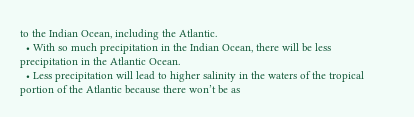to the Indian Ocean, including the Atlantic.
  • With so much precipitation in the Indian Ocean, there will be less precipitation in the Atlantic Ocean.
  • Less precipitation will lead to higher salinity in the waters of the tropical portion of the Atlantic because there won’t be as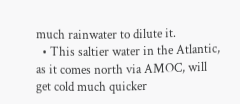much rainwater to dilute it.
  • This saltier water in the Atlantic, as it comes north via AMOC, will get cold much quicker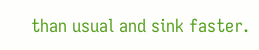than usual and sink faster.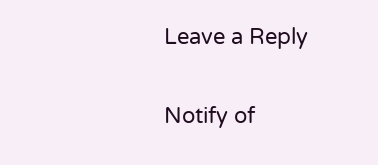Leave a Reply

Notify of